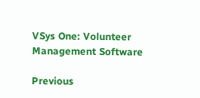VSys One: Volunteer Management Software

Previous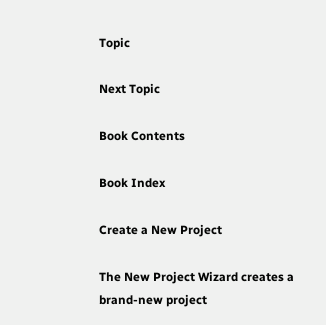Topic

Next Topic

Book Contents

Book Index

Create a New Project

The New Project Wizard creates a brand-new project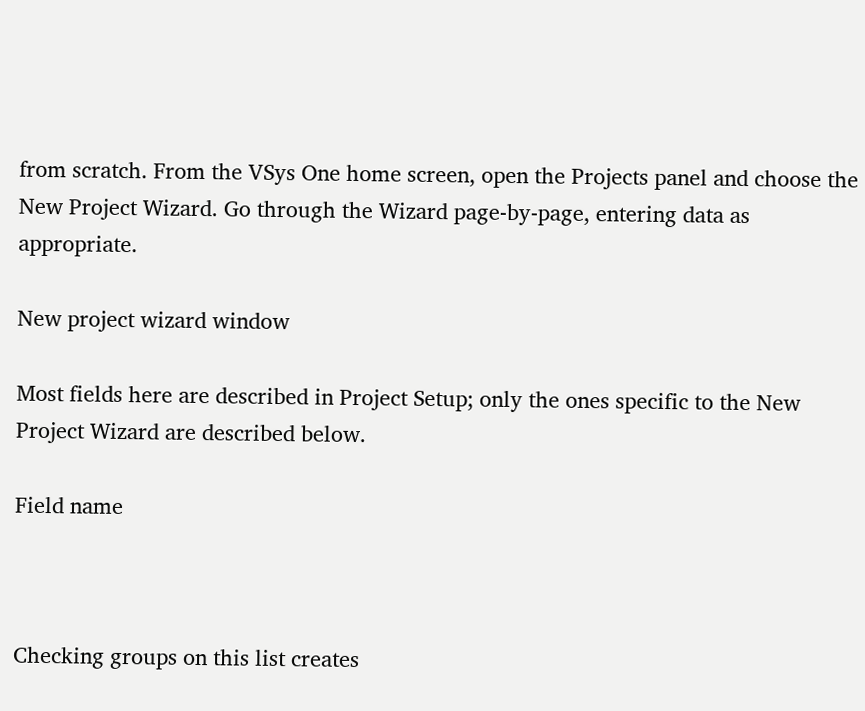from scratch. From the VSys One home screen, open the Projects panel and choose the New Project Wizard. Go through the Wizard page-by-page, entering data as appropriate.

New project wizard window

Most fields here are described in Project Setup; only the ones specific to the New Project Wizard are described below.

Field name



Checking groups on this list creates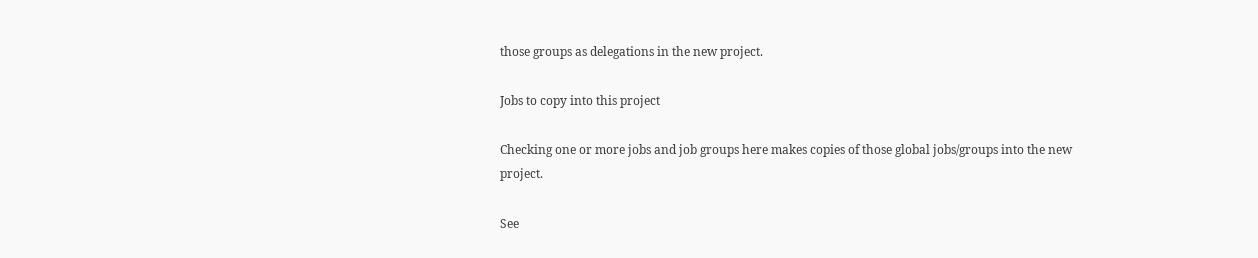those groups as delegations in the new project.

Jobs to copy into this project

Checking one or more jobs and job groups here makes copies of those global jobs/groups into the new project.

See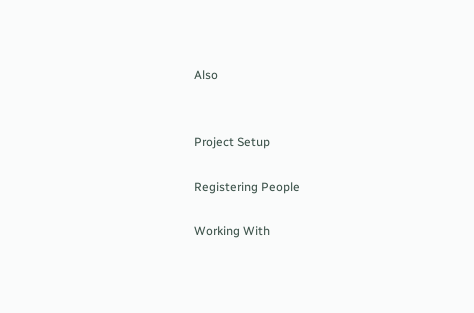Also


Project Setup

Registering People

Working With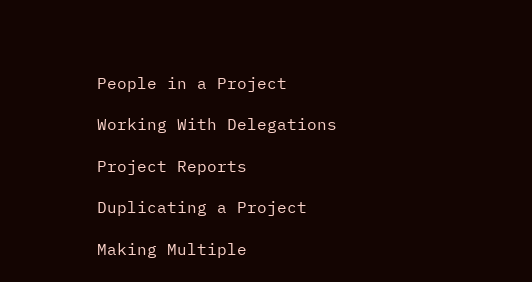People in a Project

Working With Delegations

Project Reports

Duplicating a Project

Making Multiple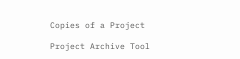Copies of a Project

Project Archive Tool